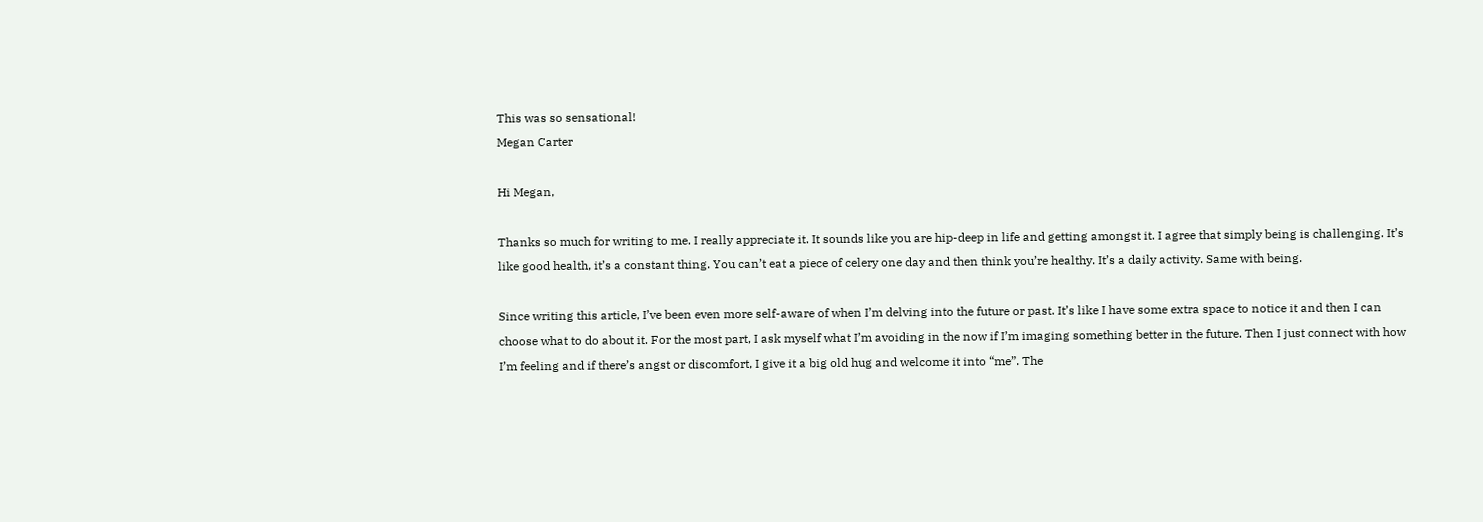This was so sensational!
Megan Carter

Hi Megan,

Thanks so much for writing to me. I really appreciate it. It sounds like you are hip-deep in life and getting amongst it. I agree that simply being is challenging. It’s like good health, it’s a constant thing. You can’t eat a piece of celery one day and then think you’re healthy. It’s a daily activity. Same with being.

Since writing this article, I’ve been even more self-aware of when I’m delving into the future or past. It’s like I have some extra space to notice it and then I can choose what to do about it. For the most part, I ask myself what I’m avoiding in the now if I’m imaging something better in the future. Then I just connect with how I’m feeling and if there’s angst or discomfort, I give it a big old hug and welcome it into “me”. The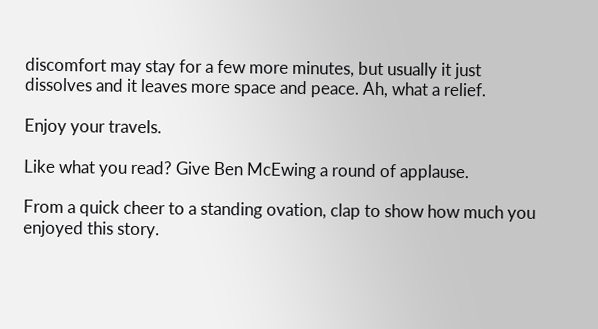discomfort may stay for a few more minutes, but usually it just dissolves and it leaves more space and peace. Ah, what a relief.

Enjoy your travels.

Like what you read? Give Ben McEwing a round of applause.

From a quick cheer to a standing ovation, clap to show how much you enjoyed this story.